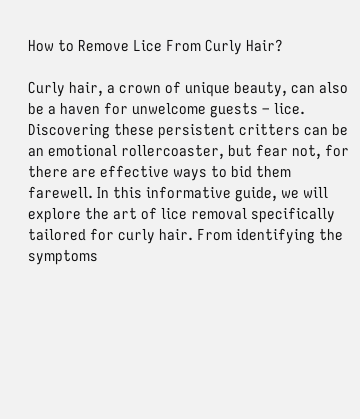How to Remove Lice From Curly Hair?

Curly hair, a crown of unique beauty, can also be a haven for unwelcome guests – lice. Discovering these persistent critters can be an emotional rollercoaster, but fear not, for there are effective ways to bid them farewell. In this informative guide, we will explore the art of lice removal specifically tailored for curly hair. From identifying the symptoms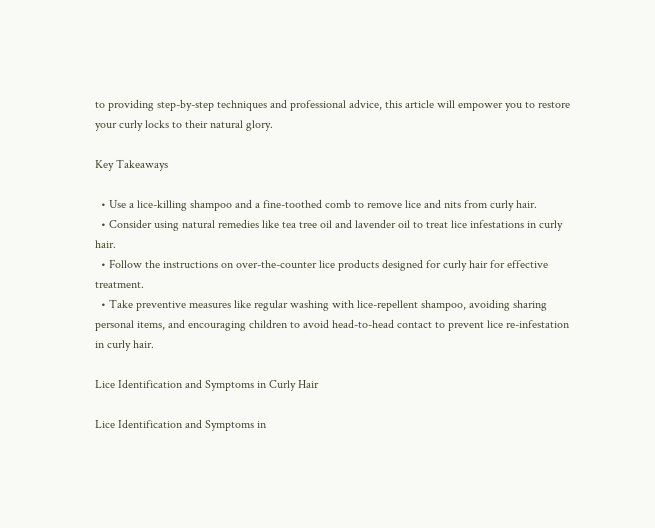to providing step-by-step techniques and professional advice, this article will empower you to restore your curly locks to their natural glory.

Key Takeaways

  • Use a lice-killing shampoo and a fine-toothed comb to remove lice and nits from curly hair.
  • Consider using natural remedies like tea tree oil and lavender oil to treat lice infestations in curly hair.
  • Follow the instructions on over-the-counter lice products designed for curly hair for effective treatment.
  • Take preventive measures like regular washing with lice-repellent shampoo, avoiding sharing personal items, and encouraging children to avoid head-to-head contact to prevent lice re-infestation in curly hair.

Lice Identification and Symptoms in Curly Hair

Lice Identification and Symptoms in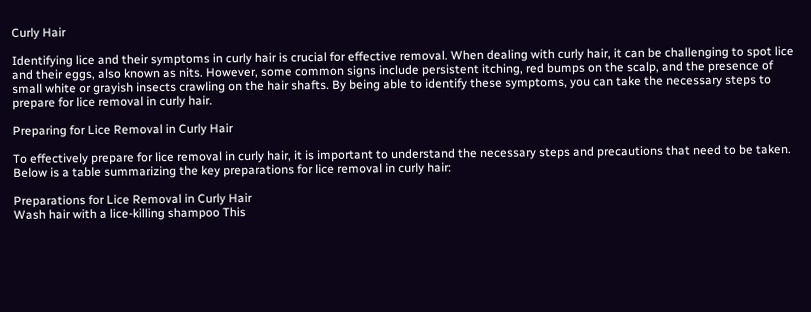Curly Hair

Identifying lice and their symptoms in curly hair is crucial for effective removal. When dealing with curly hair, it can be challenging to spot lice and their eggs, also known as nits. However, some common signs include persistent itching, red bumps on the scalp, and the presence of small white or grayish insects crawling on the hair shafts. By being able to identify these symptoms, you can take the necessary steps to prepare for lice removal in curly hair.

Preparing for Lice Removal in Curly Hair

To effectively prepare for lice removal in curly hair, it is important to understand the necessary steps and precautions that need to be taken. Below is a table summarizing the key preparations for lice removal in curly hair:

Preparations for Lice Removal in Curly Hair
Wash hair with a lice-killing shampoo This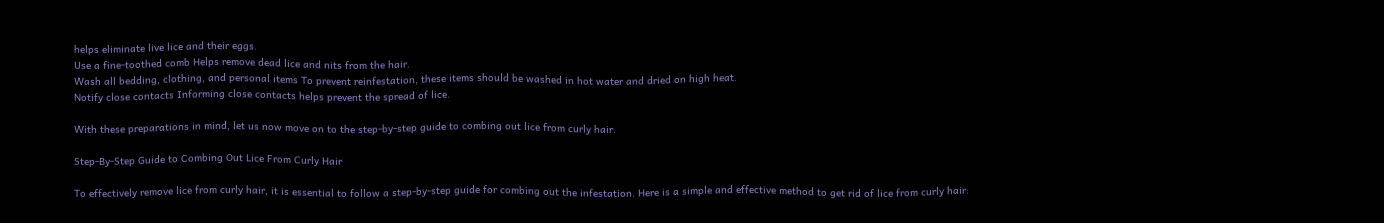helps eliminate live lice and their eggs.
Use a fine-toothed comb Helps remove dead lice and nits from the hair.
Wash all bedding, clothing, and personal items To prevent reinfestation, these items should be washed in hot water and dried on high heat.
Notify close contacts Informing close contacts helps prevent the spread of lice.

With these preparations in mind, let us now move on to the step-by-step guide to combing out lice from curly hair.

Step-By-Step Guide to Combing Out Lice From Curly Hair

To effectively remove lice from curly hair, it is essential to follow a step-by-step guide for combing out the infestation. Here is a simple and effective method to get rid of lice from curly hair: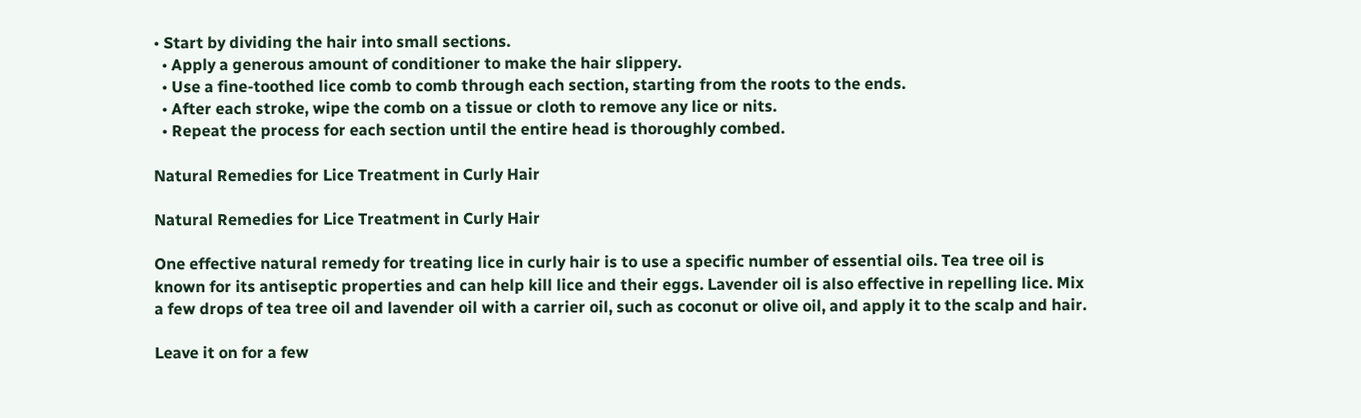• Start by dividing the hair into small sections.
  • Apply a generous amount of conditioner to make the hair slippery.
  • Use a fine-toothed lice comb to comb through each section, starting from the roots to the ends.
  • After each stroke, wipe the comb on a tissue or cloth to remove any lice or nits.
  • Repeat the process for each section until the entire head is thoroughly combed.

Natural Remedies for Lice Treatment in Curly Hair

Natural Remedies for Lice Treatment in Curly Hair

One effective natural remedy for treating lice in curly hair is to use a specific number of essential oils. Tea tree oil is known for its antiseptic properties and can help kill lice and their eggs. Lavender oil is also effective in repelling lice. Mix a few drops of tea tree oil and lavender oil with a carrier oil, such as coconut or olive oil, and apply it to the scalp and hair.

Leave it on for a few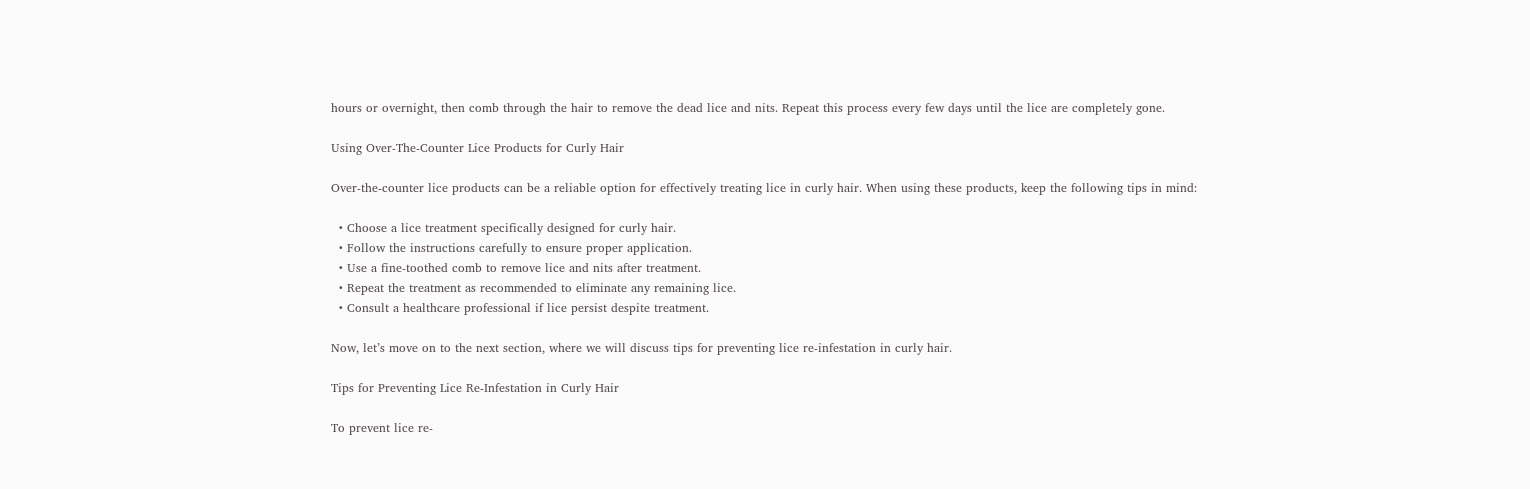hours or overnight, then comb through the hair to remove the dead lice and nits. Repeat this process every few days until the lice are completely gone.

Using Over-The-Counter Lice Products for Curly Hair

Over-the-counter lice products can be a reliable option for effectively treating lice in curly hair. When using these products, keep the following tips in mind:

  • Choose a lice treatment specifically designed for curly hair.
  • Follow the instructions carefully to ensure proper application.
  • Use a fine-toothed comb to remove lice and nits after treatment.
  • Repeat the treatment as recommended to eliminate any remaining lice.
  • Consult a healthcare professional if lice persist despite treatment.

Now, let’s move on to the next section, where we will discuss tips for preventing lice re-infestation in curly hair.

Tips for Preventing Lice Re-Infestation in Curly Hair

To prevent lice re-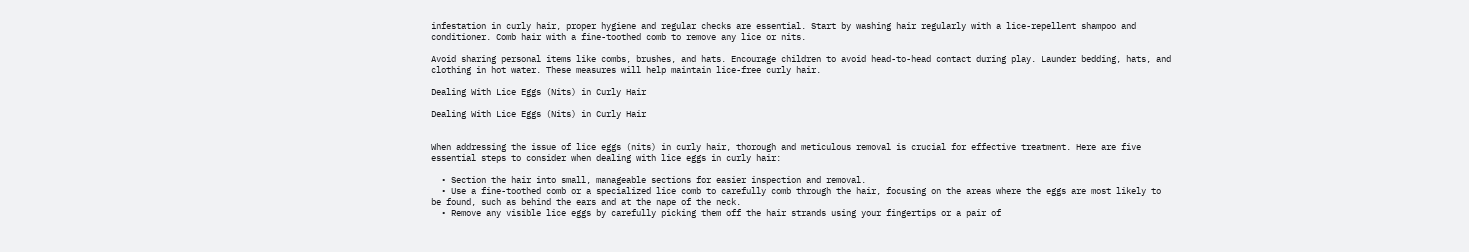infestation in curly hair, proper hygiene and regular checks are essential. Start by washing hair regularly with a lice-repellent shampoo and conditioner. Comb hair with a fine-toothed comb to remove any lice or nits.

Avoid sharing personal items like combs, brushes, and hats. Encourage children to avoid head-to-head contact during play. Launder bedding, hats, and clothing in hot water. These measures will help maintain lice-free curly hair.

Dealing With Lice Eggs (Nits) in Curly Hair

Dealing With Lice Eggs (Nits) in Curly Hair


When addressing the issue of lice eggs (nits) in curly hair, thorough and meticulous removal is crucial for effective treatment. Here are five essential steps to consider when dealing with lice eggs in curly hair:

  • Section the hair into small, manageable sections for easier inspection and removal.
  • Use a fine-toothed comb or a specialized lice comb to carefully comb through the hair, focusing on the areas where the eggs are most likely to be found, such as behind the ears and at the nape of the neck.
  • Remove any visible lice eggs by carefully picking them off the hair strands using your fingertips or a pair of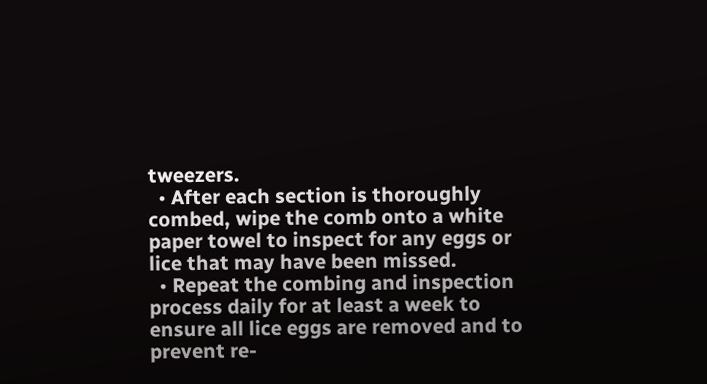tweezers.
  • After each section is thoroughly combed, wipe the comb onto a white paper towel to inspect for any eggs or lice that may have been missed.
  • Repeat the combing and inspection process daily for at least a week to ensure all lice eggs are removed and to prevent re-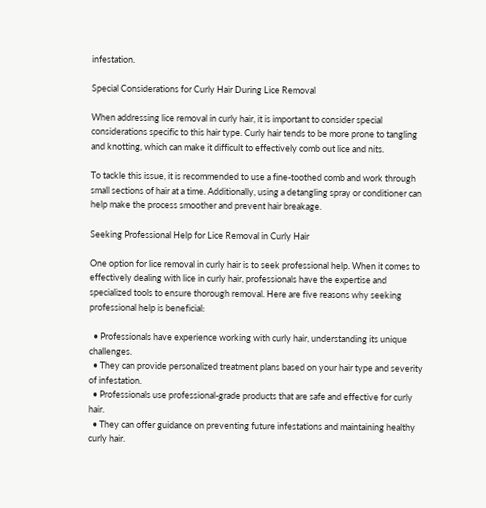infestation.

Special Considerations for Curly Hair During Lice Removal

When addressing lice removal in curly hair, it is important to consider special considerations specific to this hair type. Curly hair tends to be more prone to tangling and knotting, which can make it difficult to effectively comb out lice and nits.

To tackle this issue, it is recommended to use a fine-toothed comb and work through small sections of hair at a time. Additionally, using a detangling spray or conditioner can help make the process smoother and prevent hair breakage.

Seeking Professional Help for Lice Removal in Curly Hair

One option for lice removal in curly hair is to seek professional help. When it comes to effectively dealing with lice in curly hair, professionals have the expertise and specialized tools to ensure thorough removal. Here are five reasons why seeking professional help is beneficial:

  • Professionals have experience working with curly hair, understanding its unique challenges.
  • They can provide personalized treatment plans based on your hair type and severity of infestation.
  • Professionals use professional-grade products that are safe and effective for curly hair.
  • They can offer guidance on preventing future infestations and maintaining healthy curly hair.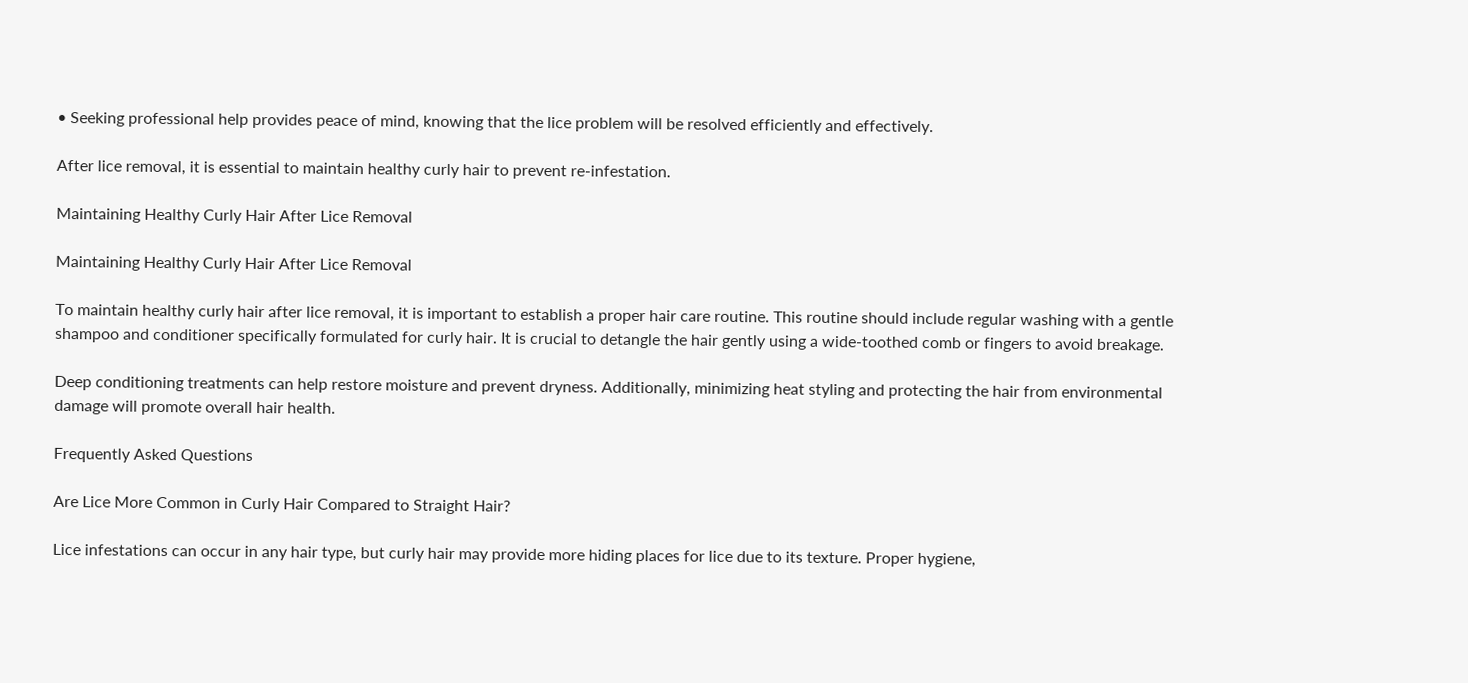• Seeking professional help provides peace of mind, knowing that the lice problem will be resolved efficiently and effectively.

After lice removal, it is essential to maintain healthy curly hair to prevent re-infestation.

Maintaining Healthy Curly Hair After Lice Removal

Maintaining Healthy Curly Hair After Lice Removal

To maintain healthy curly hair after lice removal, it is important to establish a proper hair care routine. This routine should include regular washing with a gentle shampoo and conditioner specifically formulated for curly hair. It is crucial to detangle the hair gently using a wide-toothed comb or fingers to avoid breakage.

Deep conditioning treatments can help restore moisture and prevent dryness. Additionally, minimizing heat styling and protecting the hair from environmental damage will promote overall hair health.

Frequently Asked Questions

Are Lice More Common in Curly Hair Compared to Straight Hair?

Lice infestations can occur in any hair type, but curly hair may provide more hiding places for lice due to its texture. Proper hygiene,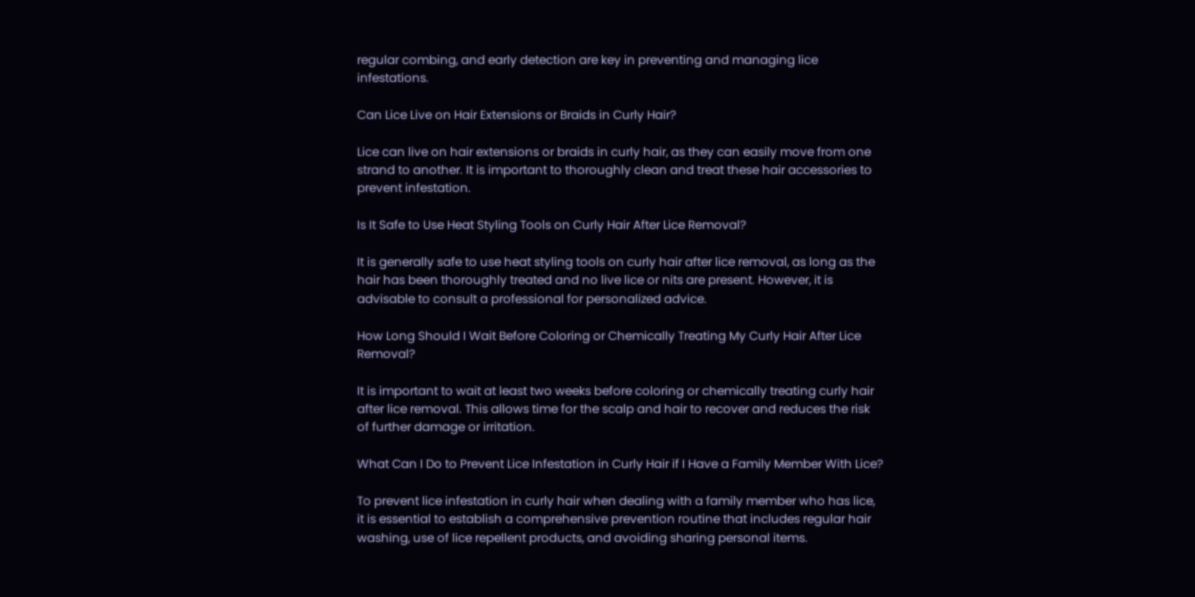regular combing, and early detection are key in preventing and managing lice infestations.

Can Lice Live on Hair Extensions or Braids in Curly Hair?

Lice can live on hair extensions or braids in curly hair, as they can easily move from one strand to another. It is important to thoroughly clean and treat these hair accessories to prevent infestation.

Is It Safe to Use Heat Styling Tools on Curly Hair After Lice Removal?

It is generally safe to use heat styling tools on curly hair after lice removal, as long as the hair has been thoroughly treated and no live lice or nits are present. However, it is advisable to consult a professional for personalized advice.

How Long Should I Wait Before Coloring or Chemically Treating My Curly Hair After Lice Removal?

It is important to wait at least two weeks before coloring or chemically treating curly hair after lice removal. This allows time for the scalp and hair to recover and reduces the risk of further damage or irritation.

What Can I Do to Prevent Lice Infestation in Curly Hair if I Have a Family Member With Lice?

To prevent lice infestation in curly hair when dealing with a family member who has lice, it is essential to establish a comprehensive prevention routine that includes regular hair washing, use of lice repellent products, and avoiding sharing personal items.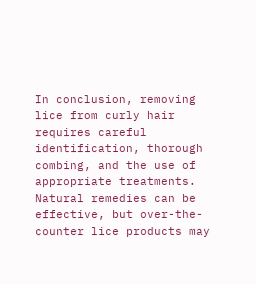In conclusion, removing lice from curly hair requires careful identification, thorough combing, and the use of appropriate treatments. Natural remedies can be effective, but over-the-counter lice products may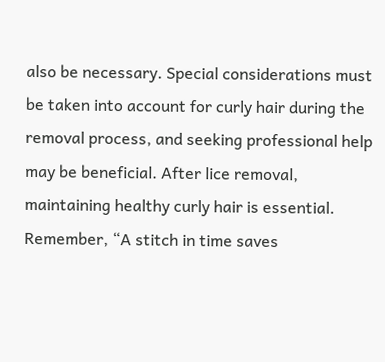also be necessary. Special considerations must be taken into account for curly hair during the removal process, and seeking professional help may be beneficial. After lice removal, maintaining healthy curly hair is essential. Remember, “A stitch in time saves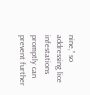nine,” so addressing lice infestations promptly can prevent further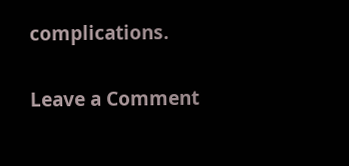complications.

Leave a Comment